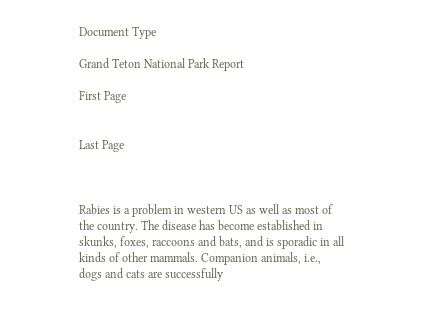Document Type

Grand Teton National Park Report

First Page


Last Page



Rabies is a problem in western US as well as most of the country. The disease has become established in skunks, foxes, raccoons and bats, and is sporadic in all kinds of other mammals. Companion animals, i.e., dogs and cats are successfully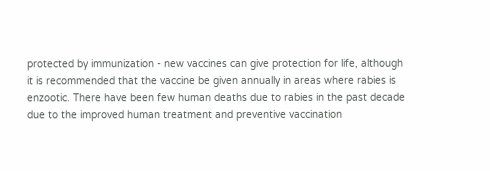protected by immunization - new vaccines can give protection for life, although it is recommended that the vaccine be given annually in areas where rabies is enzootic. There have been few human deaths due to rabies in the past decade due to the improved human treatment and preventive vaccination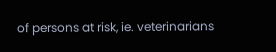of persons at risk, ie. veterinarians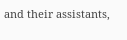and their assistants,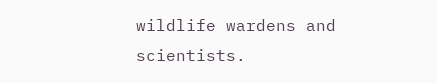wildlife wardens and scientists.